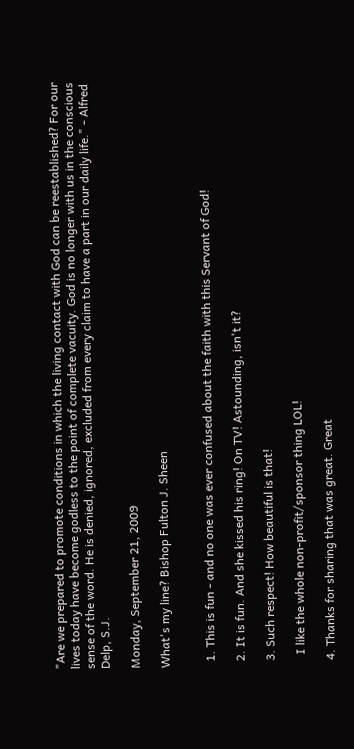"Are we prepared to promote conditions in which the living contact with God can be reestablished? For our lives today have become godless to the point of complete vacuity. God is no longer with us in the conscious sense of the word. He is denied, ignored, excluded from every claim to have a part in our daily life." - Alfred Delp, S.J.

Monday, September 21, 2009

What's my line? Bishop Fulton J. Sheen


  1. This is fun - and no one was ever confused about the faith with this Servant of God!

  2. It is fun. And she kissed his ring! On TV! Astounding, isn't it?

  3. Such respect! How beautiful is that!

    I like the whole non-profit/sponsor thing LOL!

  4. Thanks for sharing that was great. Great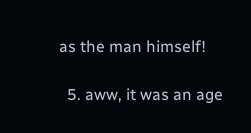as the man himself!

  5. aww, it was an age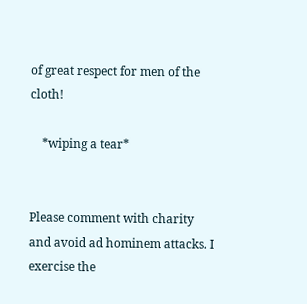of great respect for men of the cloth!

    *wiping a tear*


Please comment with charity and avoid ad hominem attacks. I exercise the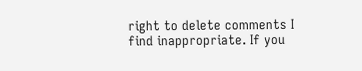right to delete comments I find inappropriate. If you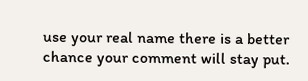use your real name there is a better chance your comment will stay put.